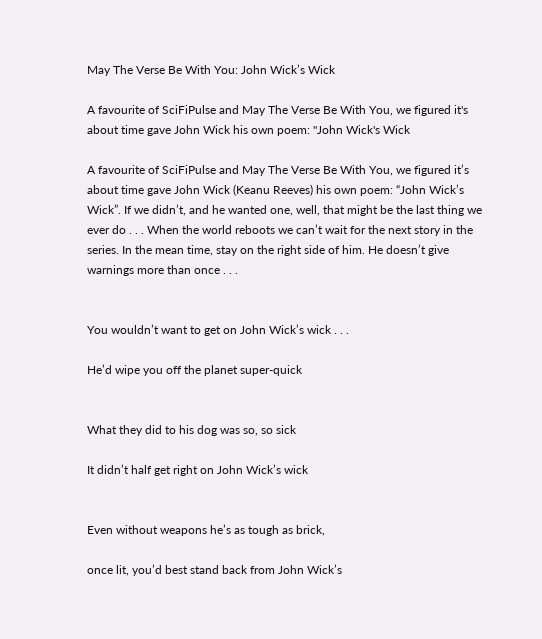May The Verse Be With You: John Wick’s Wick

A favourite of SciFiPulse and May The Verse Be With You, we figured it's about time gave John Wick his own poem: "John Wick's Wick

A favourite of SciFiPulse and May The Verse Be With You, we figured it’s about time gave John Wick (Keanu Reeves) his own poem: “John Wick’s Wick”. If we didn’t, and he wanted one, well, that might be the last thing we ever do . . . When the world reboots we can’t wait for the next story in the series. In the mean time, stay on the right side of him. He doesn’t give warnings more than once . . .


You wouldn’t want to get on John Wick’s wick . . .

He’d wipe you off the planet super-quick


What they did to his dog was so, so sick

It didn’t half get right on John Wick’s wick


Even without weapons he’s as tough as brick,

once lit, you’d best stand back from John Wick’s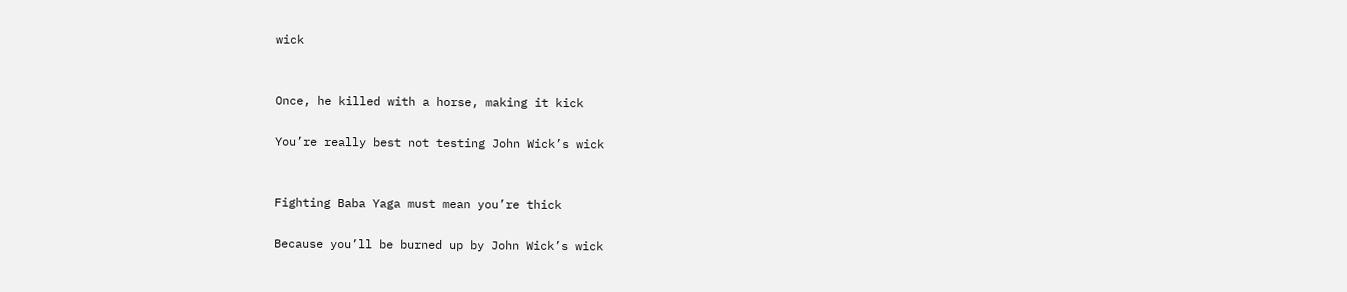wick


Once, he killed with a horse, making it kick

You’re really best not testing John Wick’s wick


Fighting Baba Yaga must mean you’re thick

Because you’ll be burned up by John Wick’s wick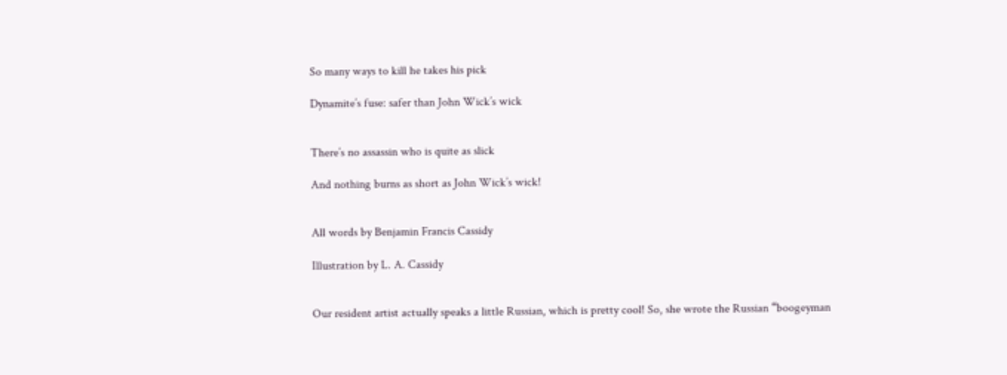So many ways to kill he takes his pick

Dynamite’s fuse: safer than John Wick’s wick


There’s no assassin who is quite as slick

And nothing burns as short as John Wick’s wick!


All words by Benjamin Francis Cassidy

Illustration by L. A. Cassidy


Our resident artist actually speaks a little Russian, which is pretty cool! So, she wrote the Russian “boogeyman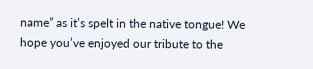name” as it’s spelt in the native tongue! We hope you’ve enjoyed our tribute to the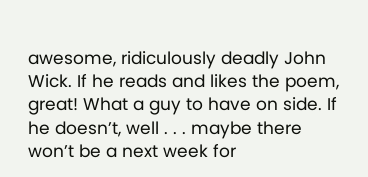awesome, ridiculously deadly John Wick. If he reads and likes the poem, great! What a guy to have on side. If he doesn’t, well . . . maybe there won’t be a next week for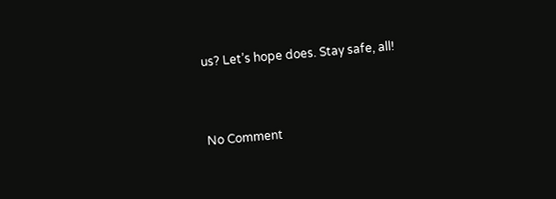us? Let’s hope does. Stay safe, all!



No Comment